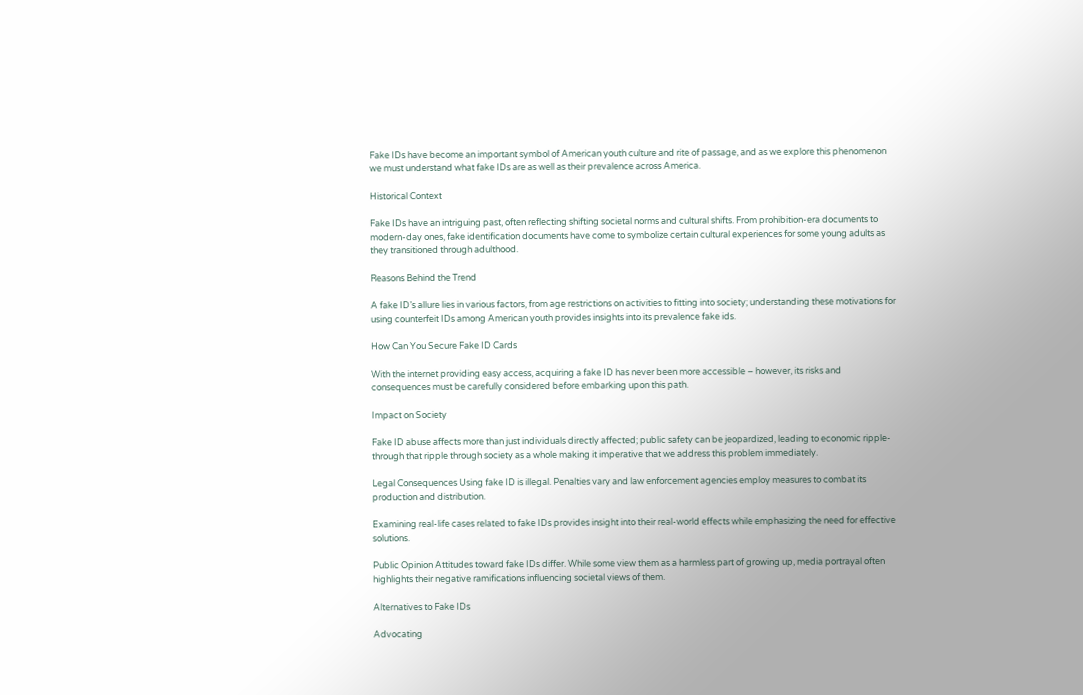Fake IDs have become an important symbol of American youth culture and rite of passage, and as we explore this phenomenon we must understand what fake IDs are as well as their prevalence across America.

Historical Context

Fake IDs have an intriguing past, often reflecting shifting societal norms and cultural shifts. From prohibition-era documents to modern-day ones, fake identification documents have come to symbolize certain cultural experiences for some young adults as they transitioned through adulthood.

Reasons Behind the Trend

A fake ID’s allure lies in various factors, from age restrictions on activities to fitting into society; understanding these motivations for using counterfeit IDs among American youth provides insights into its prevalence fake ids.

How Can You Secure Fake ID Cards

With the internet providing easy access, acquiring a fake ID has never been more accessible – however, its risks and consequences must be carefully considered before embarking upon this path.

Impact on Society

Fake ID abuse affects more than just individuals directly affected; public safety can be jeopardized, leading to economic ripple-through that ripple through society as a whole making it imperative that we address this problem immediately.

Legal Consequences Using fake ID is illegal. Penalties vary and law enforcement agencies employ measures to combat its production and distribution.

Examining real-life cases related to fake IDs provides insight into their real-world effects while emphasizing the need for effective solutions.

Public Opinion Attitudes toward fake IDs differ. While some view them as a harmless part of growing up, media portrayal often highlights their negative ramifications influencing societal views of them.

Alternatives to Fake IDs

Advocating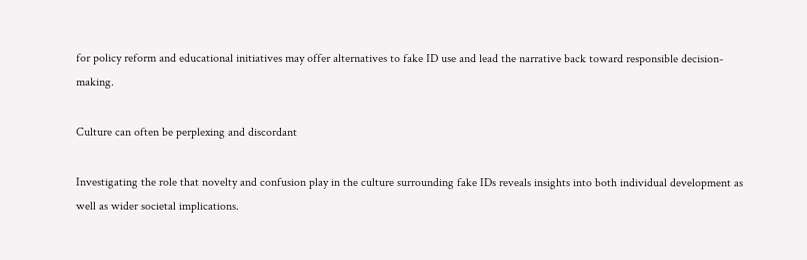for policy reform and educational initiatives may offer alternatives to fake ID use and lead the narrative back toward responsible decision-making.

Culture can often be perplexing and discordant

Investigating the role that novelty and confusion play in the culture surrounding fake IDs reveals insights into both individual development as well as wider societal implications.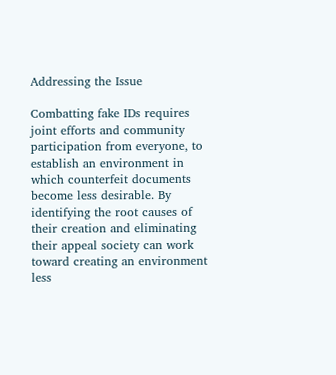Addressing the Issue

Combatting fake IDs requires joint efforts and community participation from everyone, to establish an environment in which counterfeit documents become less desirable. By identifying the root causes of their creation and eliminating their appeal society can work toward creating an environment less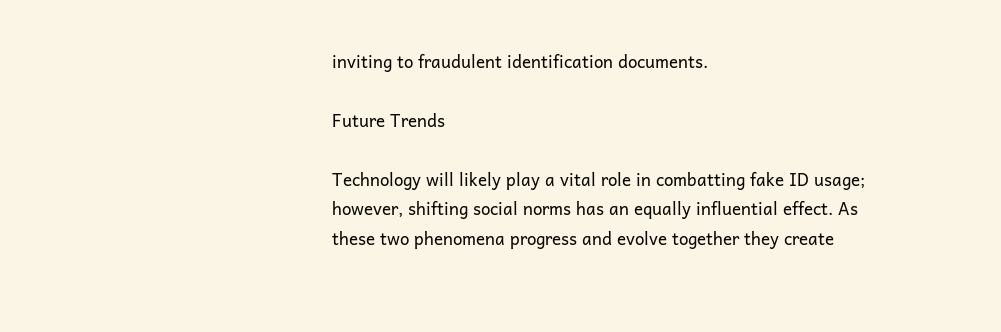inviting to fraudulent identification documents.

Future Trends

Technology will likely play a vital role in combatting fake ID usage; however, shifting social norms has an equally influential effect. As these two phenomena progress and evolve together they create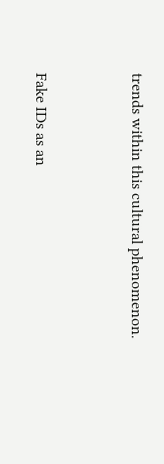trends within this cultural phenomenon.


Fake IDs as an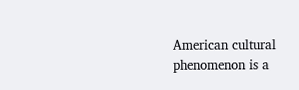American cultural phenomenon is a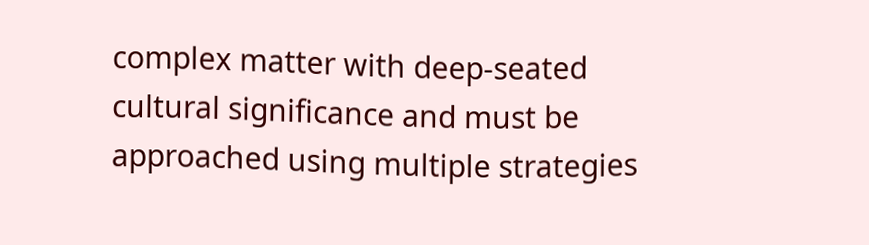complex matter with deep-seated cultural significance and must be approached using multiple strategies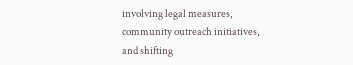involving legal measures, community outreach initiatives, and shifting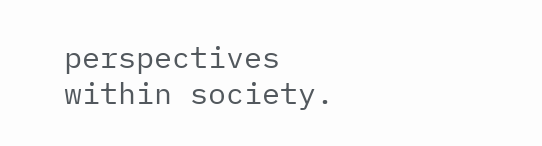perspectives within society.